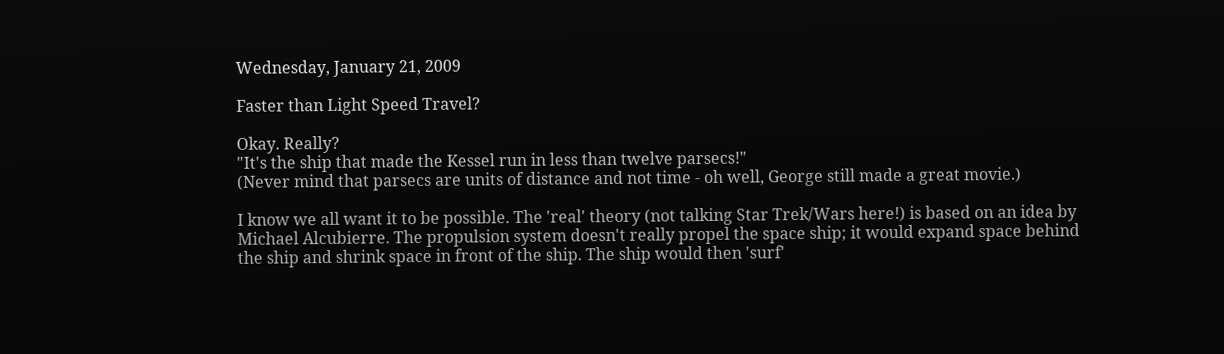Wednesday, January 21, 2009

Faster than Light Speed Travel?

Okay. Really?
"It's the ship that made the Kessel run in less than twelve parsecs!"
(Never mind that parsecs are units of distance and not time - oh well, George still made a great movie.)

I know we all want it to be possible. The 'real' theory (not talking Star Trek/Wars here!) is based on an idea by Michael Alcubierre. The propulsion system doesn't really propel the space ship; it would expand space behind the ship and shrink space in front of the ship. The ship would then 'surf'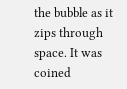the bubble as it zips through space. It was coined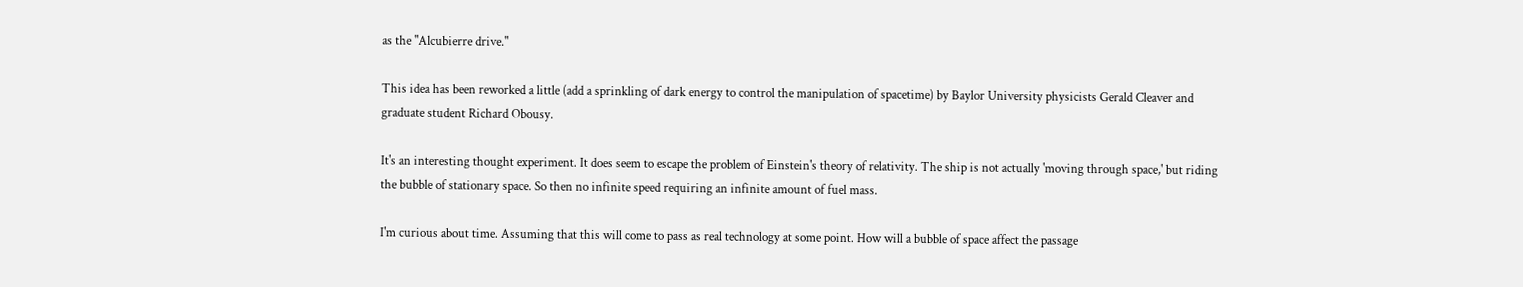as the "Alcubierre drive."

This idea has been reworked a little (add a sprinkling of dark energy to control the manipulation of spacetime) by Baylor University physicists Gerald Cleaver and graduate student Richard Obousy.

It's an interesting thought experiment. It does seem to escape the problem of Einstein's theory of relativity. The ship is not actually 'moving through space,' but riding the bubble of stationary space. So then no infinite speed requiring an infinite amount of fuel mass.

I'm curious about time. Assuming that this will come to pass as real technology at some point. How will a bubble of space affect the passage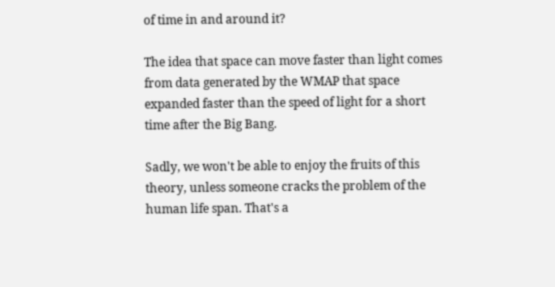of time in and around it?

The idea that space can move faster than light comes from data generated by the WMAP that space expanded faster than the speed of light for a short time after the Big Bang.

Sadly, we won't be able to enjoy the fruits of this theory, unless someone cracks the problem of the human life span. That's a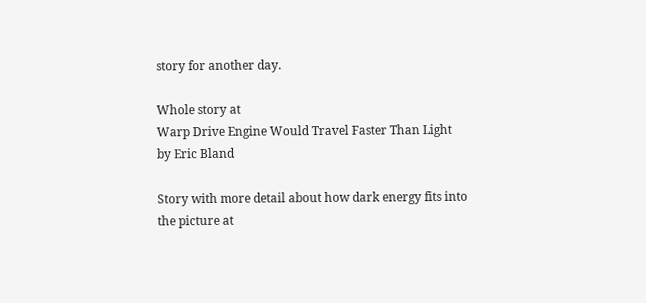story for another day.

Whole story at
Warp Drive Engine Would Travel Faster Than Light
by Eric Bland

Story with more detail about how dark energy fits into the picture at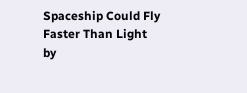Spaceship Could Fly Faster Than Light
by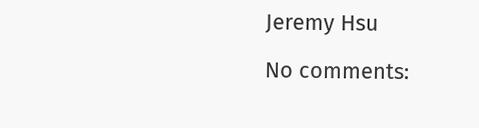Jeremy Hsu

No comments: